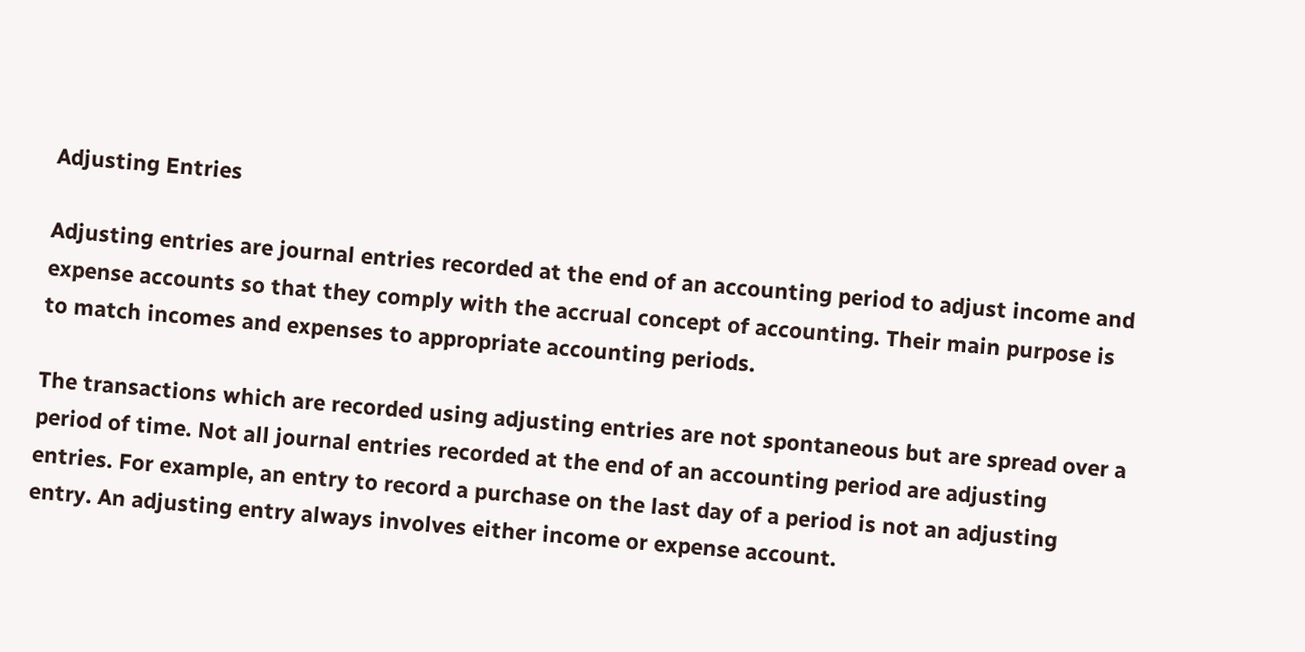Adjusting Entries

Adjusting entries are journal entries recorded at the end of an accounting period to adjust income and expense accounts so that they comply with the accrual concept of accounting. Their main purpose is to match incomes and expenses to appropriate accounting periods.

The transactions which are recorded using adjusting entries are not spontaneous but are spread over a period of time. Not all journal entries recorded at the end of an accounting period are adjusting entries. For example, an entry to record a purchase on the last day of a period is not an adjusting entry. An adjusting entry always involves either income or expense account.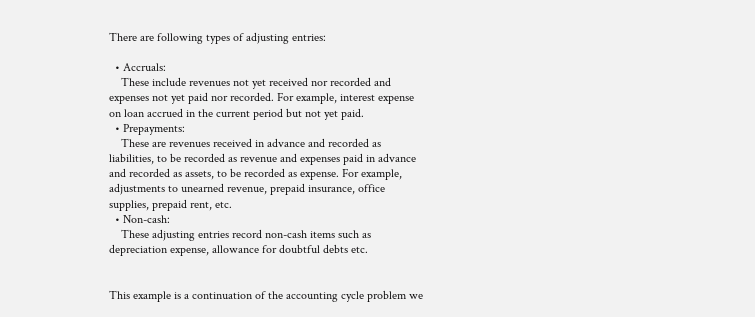There are following types of adjusting entries:

  • Accruals:
    These include revenues not yet received nor recorded and expenses not yet paid nor recorded. For example, interest expense on loan accrued in the current period but not yet paid.
  • Prepayments:
    These are revenues received in advance and recorded as liabilities, to be recorded as revenue and expenses paid in advance and recorded as assets, to be recorded as expense. For example, adjustments to unearned revenue, prepaid insurance, office supplies, prepaid rent, etc.
  • Non-cash:
    These adjusting entries record non-cash items such as depreciation expense, allowance for doubtful debts etc.


This example is a continuation of the accounting cycle problem we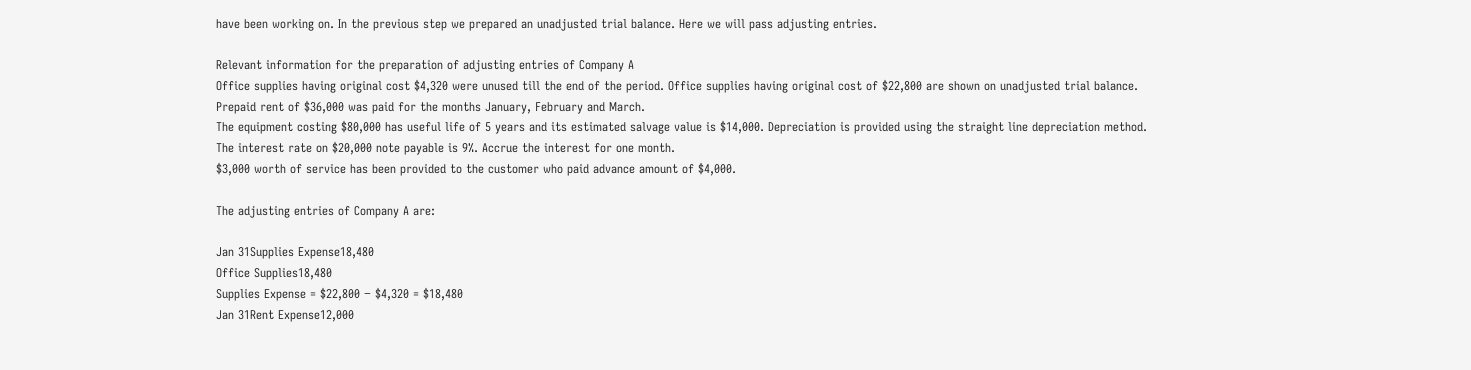have been working on. In the previous step we prepared an unadjusted trial balance. Here we will pass adjusting entries.

Relevant information for the preparation of adjusting entries of Company A
Office supplies having original cost $4,320 were unused till the end of the period. Office supplies having original cost of $22,800 are shown on unadjusted trial balance.
Prepaid rent of $36,000 was paid for the months January, February and March.
The equipment costing $80,000 has useful life of 5 years and its estimated salvage value is $14,000. Depreciation is provided using the straight line depreciation method.
The interest rate on $20,000 note payable is 9%. Accrue the interest for one month.
$3,000 worth of service has been provided to the customer who paid advance amount of $4,000.

The adjusting entries of Company A are:

Jan 31Supplies Expense18,480
Office Supplies18,480
Supplies Expense = $22,800 − $4,320 = $18,480
Jan 31Rent Expense12,000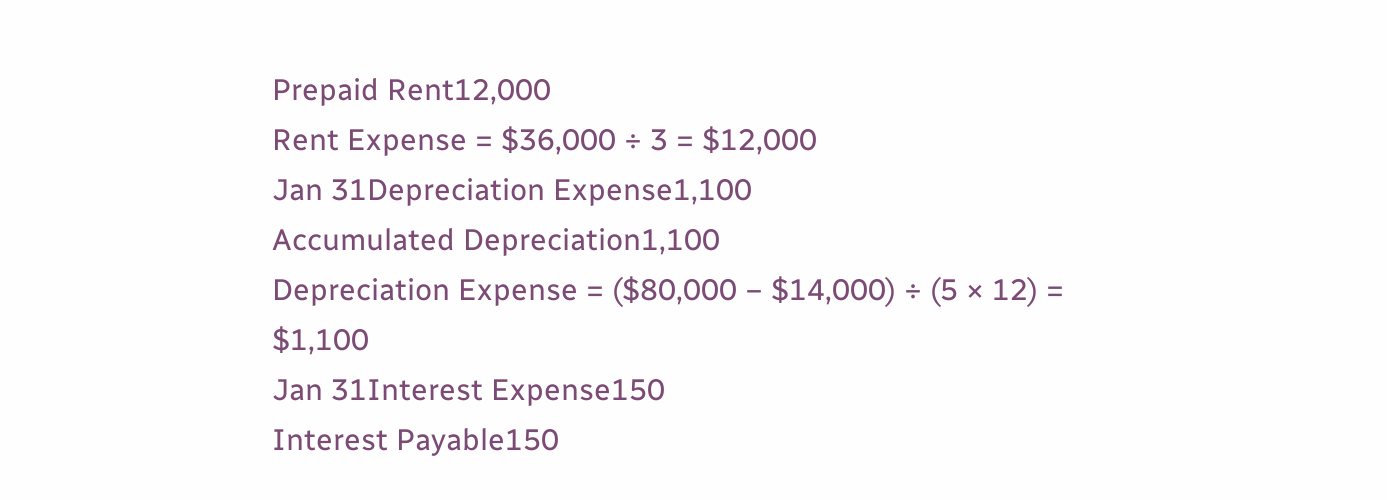Prepaid Rent12,000
Rent Expense = $36,000 ÷ 3 = $12,000
Jan 31Depreciation Expense1,100
Accumulated Depreciation1,100
Depreciation Expense = ($80,000 − $14,000) ÷ (5 × 12) = $1,100
Jan 31Interest Expense150
Interest Payable150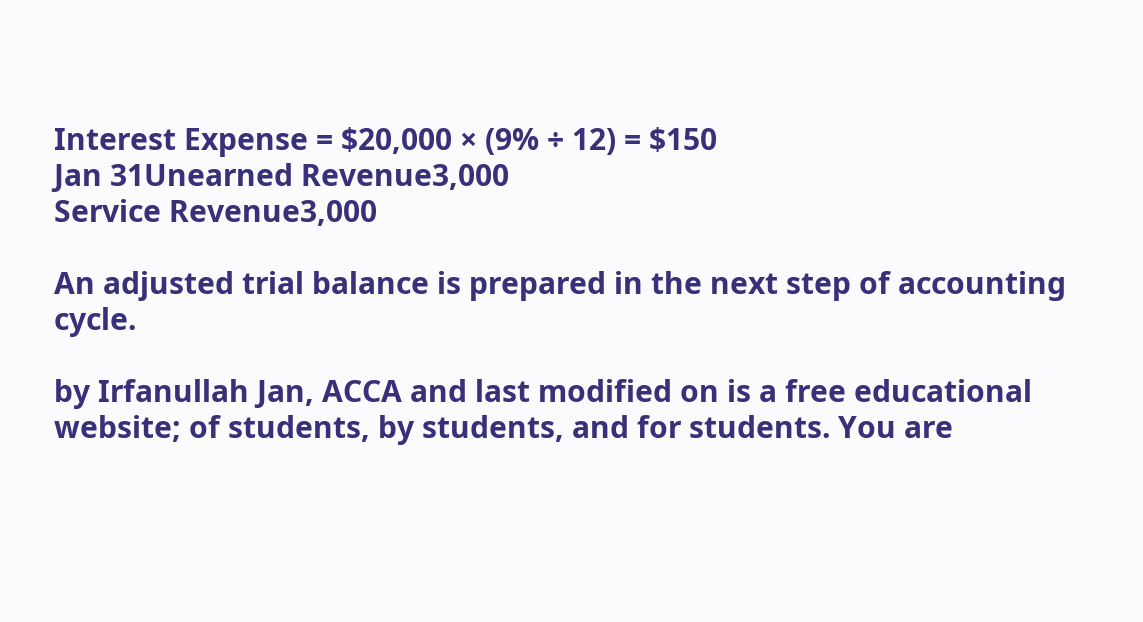Interest Expense = $20,000 × (9% ÷ 12) = $150
Jan 31Unearned Revenue3,000
Service Revenue3,000

An adjusted trial balance is prepared in the next step of accounting cycle.

by Irfanullah Jan, ACCA and last modified on is a free educational website; of students, by students, and for students. You are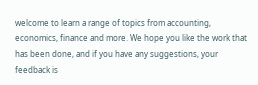welcome to learn a range of topics from accounting, economics, finance and more. We hope you like the work that has been done, and if you have any suggestions, your feedback is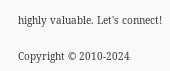highly valuable. Let's connect!

Copyright © 2010-2024